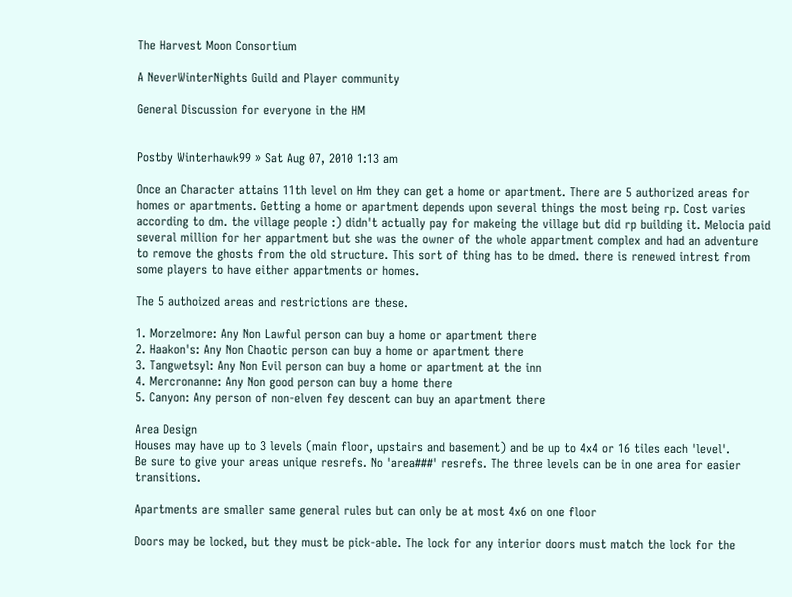The Harvest Moon Consortium

A NeverWinterNights Guild and Player community

General Discussion for everyone in the HM


Postby Winterhawk99 » Sat Aug 07, 2010 1:13 am

Once an Character attains 11th level on Hm they can get a home or apartment. There are 5 authorized areas for homes or apartments. Getting a home or apartment depends upon several things the most being rp. Cost varies according to dm. the village people :) didn't actually pay for makeing the village but did rp building it. Melocia paid several million for her appartment but she was the owner of the whole appartment complex and had an adventure to remove the ghosts from the old structure. This sort of thing has to be dmed. there is renewed intrest from some players to have either appartments or homes.

The 5 authoized areas and restrictions are these.

1. Morzelmore: Any Non Lawful person can buy a home or apartment there
2. Haakon's: Any Non Chaotic person can buy a home or apartment there
3. Tangwetsyl: Any Non Evil person can buy a home or apartment at the inn
4. Mercronanne: Any Non good person can buy a home there
5. Canyon: Any person of non-elven fey descent can buy an apartment there

Area Design
Houses may have up to 3 levels (main floor, upstairs and basement) and be up to 4x4 or 16 tiles each 'level'.
Be sure to give your areas unique resrefs. No 'area###' resrefs. The three levels can be in one area for easier transitions.

Apartments are smaller same general rules but can only be at most 4x6 on one floor

Doors may be locked, but they must be pick-able. The lock for any interior doors must match the lock for the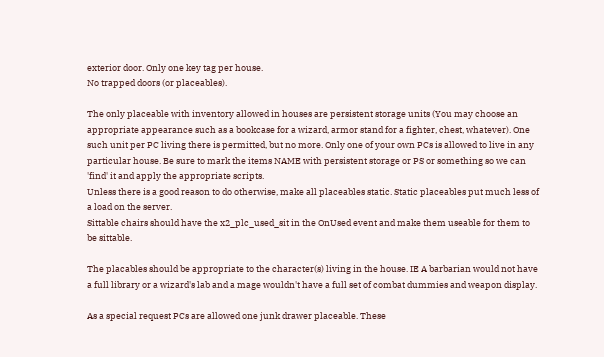exterior door. Only one key tag per house.
No trapped doors (or placeables).

The only placeable with inventory allowed in houses are persistent storage units (You may choose an appropriate appearance such as a bookcase for a wizard, armor stand for a fighter, chest, whatever). One such unit per PC living there is permitted, but no more. Only one of your own PCs is allowed to live in any particular house. Be sure to mark the items NAME with persistent storage or PS or something so we can 'find' it and apply the appropriate scripts.
Unless there is a good reason to do otherwise, make all placeables static. Static placeables put much less of a load on the server.
Sittable chairs should have the x2_plc_used_sit in the OnUsed event and make them useable for them to be sittable.

The placables should be appropriate to the character(s) living in the house. IE A barbarian would not have a full library or a wizard's lab and a mage wouldn't have a full set of combat dummies and weapon display.

As a special request PCs are allowed one junk drawer placeable. These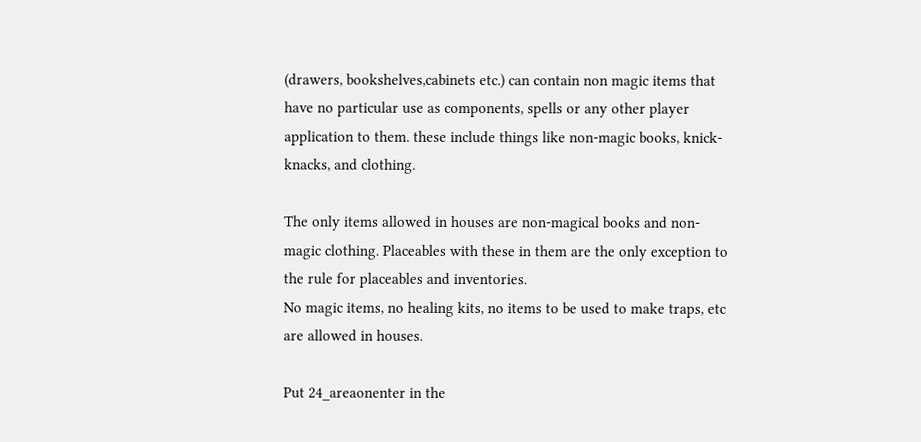(drawers, bookshelves,cabinets etc.) can contain non magic items that have no particular use as components, spells or any other player application to them. these include things like non-magic books, knick-knacks, and clothing.

The only items allowed in houses are non-magical books and non-magic clothing. Placeables with these in them are the only exception to the rule for placeables and inventories.
No magic items, no healing kits, no items to be used to make traps, etc are allowed in houses.

Put 24_areaonenter in the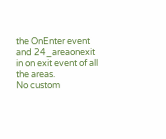the OnEnter event and 24_areaonexit in on exit event of all the areas.
No custom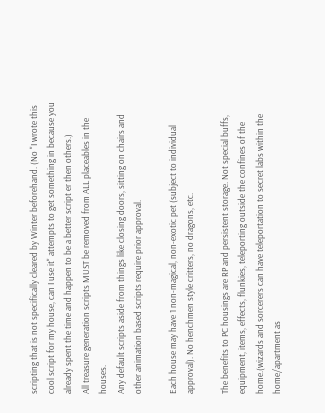scripting that is not specifically cleared by Winter beforehand. (No "I wrote this cool script for my house, can I use it" attempts to get something in because you already spent the time and happen to be a better script er then others.)
All treasure generation scripts MUST be removed from ALL placeables in the houses.
Any default scripts aside from things like closing doors, sitting on chairs and other animation based scripts require prior approval.

Each house may have 1 non-magical, non-exotic pet (subject to individual approval). No henchmen style critters, no dragons, etc.

The benefits to PC housings are RP and persistent storage. Not special buffs, equipment, items, effects, flunkies, teleporting outside the confines of the home.(wizards and sorcerers can have teleportation to secret labs within the home/apartment as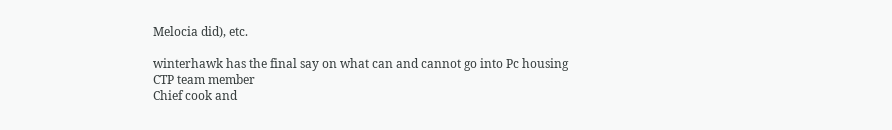Melocia did), etc.

winterhawk has the final say on what can and cannot go into Pc housing
CTP team member
Chief cook and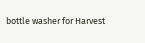bottle washer for Harvest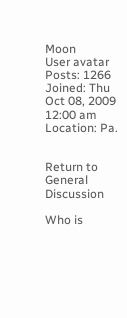Moon
User avatar
Posts: 1266
Joined: Thu Oct 08, 2009 12:00 am
Location: Pa.


Return to General Discussion

Who is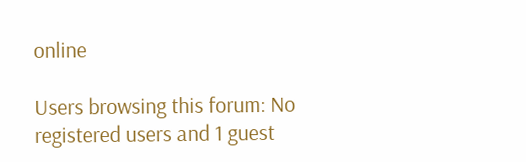online

Users browsing this forum: No registered users and 1 guest